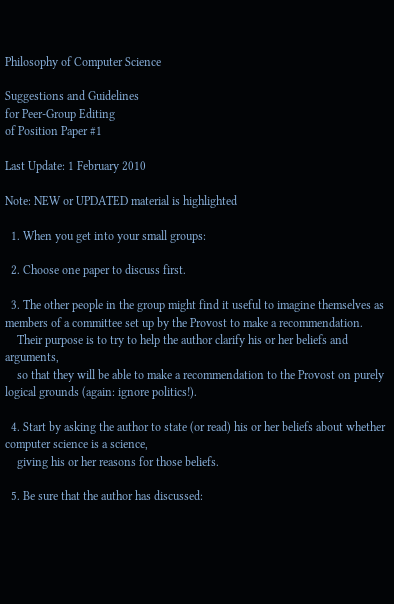Philosophy of Computer Science

Suggestions and Guidelines
for Peer-Group Editing
of Position Paper #1

Last Update: 1 February 2010

Note: NEW or UPDATED material is highlighted

  1. When you get into your small groups:

  2. Choose one paper to discuss first.

  3. The other people in the group might find it useful to imagine themselves as members of a committee set up by the Provost to make a recommendation.
    Their purpose is to try to help the author clarify his or her beliefs and arguments,
    so that they will be able to make a recommendation to the Provost on purely logical grounds (again: ignore politics!).

  4. Start by asking the author to state (or read) his or her beliefs about whether computer science is a science,
    giving his or her reasons for those beliefs.

  5. Be sure that the author has discussed: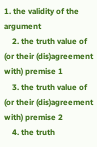1. the validity of the argument
    2. the truth value of (or their (dis)agreement with) premise 1
    3. the truth value of (or their (dis)agreement with) premise 2
    4. the truth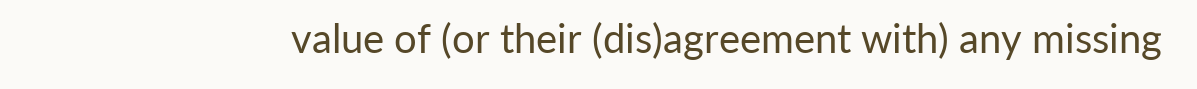value of (or their (dis)agreement with) any missing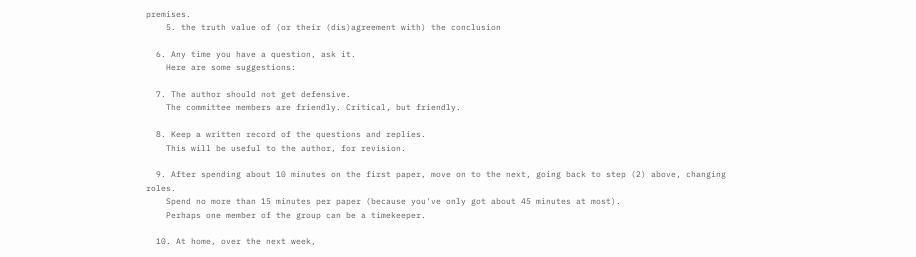premises.
    5. the truth value of (or their (dis)agreement with) the conclusion

  6. Any time you have a question, ask it.
    Here are some suggestions:

  7. The author should not get defensive.
    The committee members are friendly. Critical, but friendly.

  8. Keep a written record of the questions and replies.
    This will be useful to the author, for revision.

  9. After spending about 10 minutes on the first paper, move on to the next, going back to step (2) above, changing roles.
    Spend no more than 15 minutes per paper (because you've only got about 45 minutes at most).
    Perhaps one member of the group can be a timekeeper.

  10. At home, over the next week,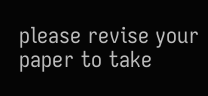please revise your paper to take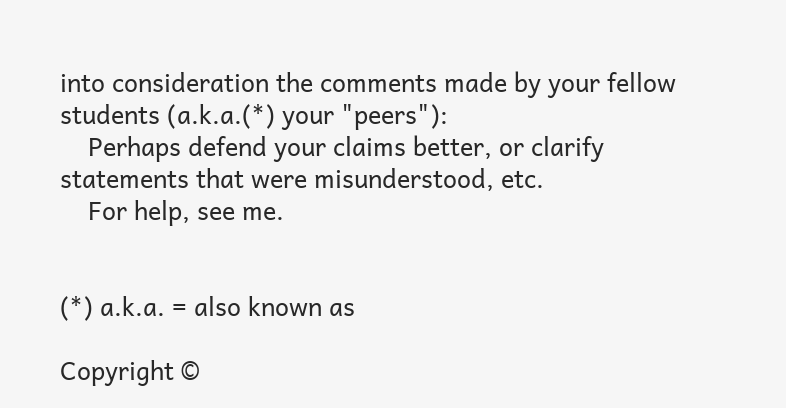into consideration the comments made by your fellow students (a.k.a.(*) your "peers"):
    Perhaps defend your claims better, or clarify statements that were misunderstood, etc.
    For help, see me.


(*) a.k.a. = also known as

Copyright ©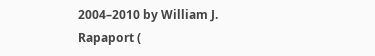2004–2010 by William J. Rapaport (